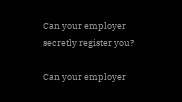Can your employer secretly register you?

Can your employer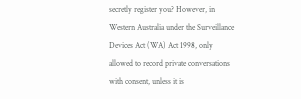secretly register you? However, in Western Australia under the Surveillance Devices Act (WA) Act 1998, only allowed to record private conversations with consent, unless it is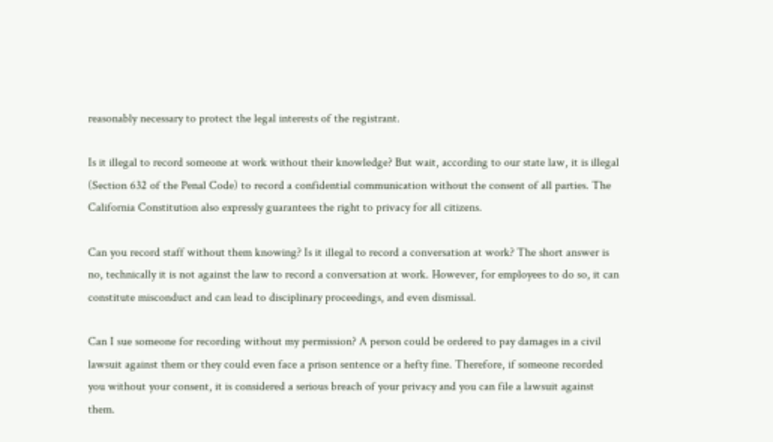reasonably necessary to protect the legal interests of the registrant.

Is it illegal to record someone at work without their knowledge? But wait, according to our state law, it is illegal (Section 632 of the Penal Code) to record a confidential communication without the consent of all parties. The California Constitution also expressly guarantees the right to privacy for all citizens.

Can you record staff without them knowing? Is it illegal to record a conversation at work? The short answer is no, technically it is not against the law to record a conversation at work. However, for employees to do so, it can constitute misconduct and can lead to disciplinary proceedings, and even dismissal.

Can I sue someone for recording without my permission? A person could be ordered to pay damages in a civil lawsuit against them or they could even face a prison sentence or a hefty fine. Therefore, if someone recorded you without your consent, it is considered a serious breach of your privacy and you can file a lawsuit against them.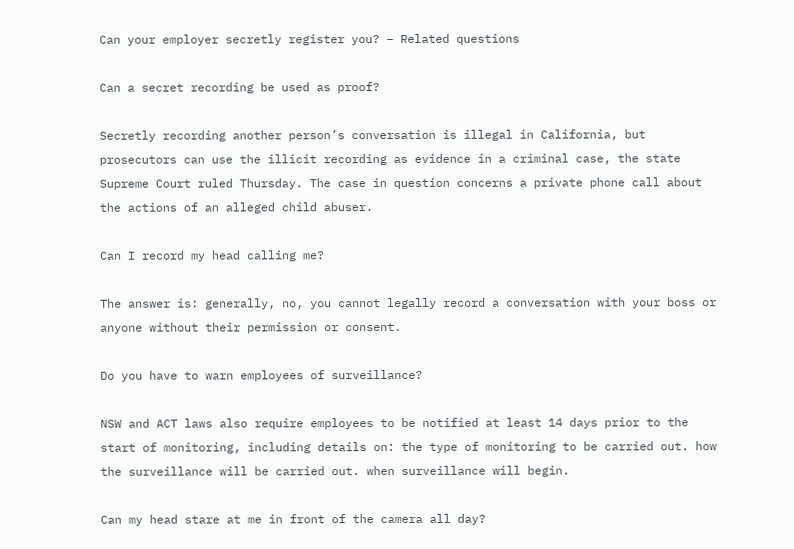Can your employer secretly register you? – Related questions

Can a secret recording be used as proof?

Secretly recording another person’s conversation is illegal in California, but prosecutors can use the illicit recording as evidence in a criminal case, the state Supreme Court ruled Thursday. The case in question concerns a private phone call about the actions of an alleged child abuser.

Can I record my head calling me?

The answer is: generally, no, you cannot legally record a conversation with your boss or anyone without their permission or consent.

Do you have to warn employees of surveillance?

NSW and ACT laws also require employees to be notified at least 14 days prior to the start of monitoring, including details on: the type of monitoring to be carried out. how the surveillance will be carried out. when surveillance will begin.

Can my head stare at me in front of the camera all day?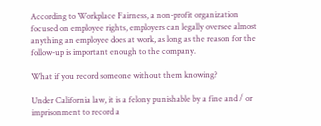According to Workplace Fairness, a non-profit organization focused on employee rights, employers can legally oversee almost anything an employee does at work, as long as the reason for the follow-up is important enough to the company.

What if you record someone without them knowing?

Under California law, it is a felony punishable by a fine and / or imprisonment to record a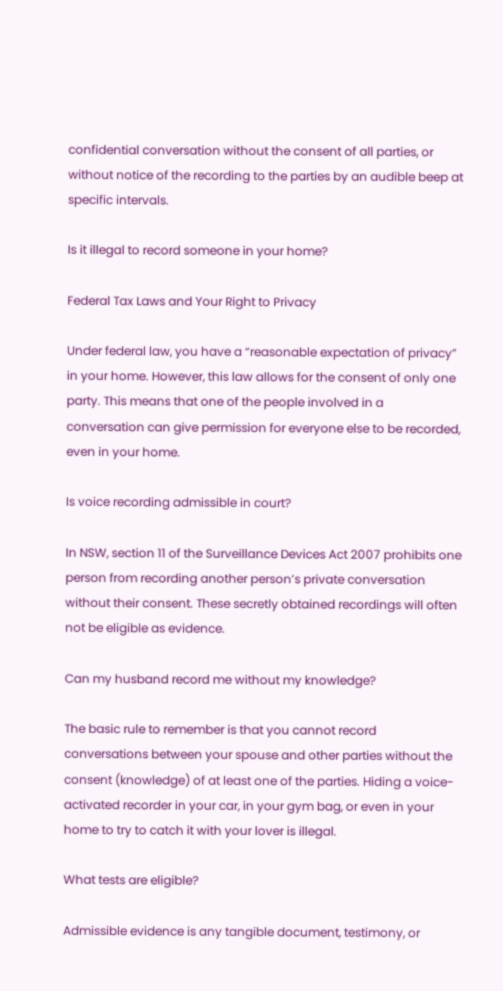confidential conversation without the consent of all parties, or without notice of the recording to the parties by an audible beep at specific intervals.

Is it illegal to record someone in your home?

Federal Tax Laws and Your Right to Privacy

Under federal law, you have a “reasonable expectation of privacy” in your home. However, this law allows for the consent of only one party. This means that one of the people involved in a conversation can give permission for everyone else to be recorded, even in your home.

Is voice recording admissible in court?

In NSW, section 11 of the Surveillance Devices Act 2007 prohibits one person from recording another person’s private conversation without their consent. These secretly obtained recordings will often not be eligible as evidence.

Can my husband record me without my knowledge?

The basic rule to remember is that you cannot record conversations between your spouse and other parties without the consent (knowledge) of at least one of the parties. Hiding a voice-activated recorder in your car, in your gym bag, or even in your home to try to catch it with your lover is illegal.

What tests are eligible?

Admissible evidence is any tangible document, testimony, or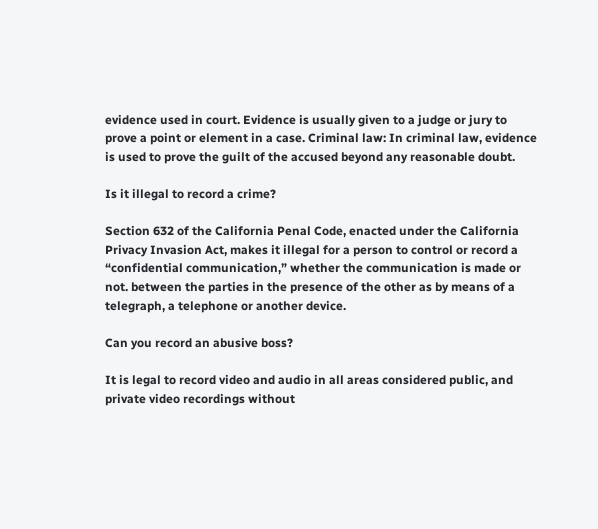evidence used in court. Evidence is usually given to a judge or jury to prove a point or element in a case. Criminal law: In criminal law, evidence is used to prove the guilt of the accused beyond any reasonable doubt.

Is it illegal to record a crime?

Section 632 of the California Penal Code, enacted under the California Privacy Invasion Act, makes it illegal for a person to control or record a “confidential communication,” whether the communication is made or not. between the parties in the presence of the other as by means of a telegraph, a telephone or another device.

Can you record an abusive boss?

It is legal to record video and audio in all areas considered public, and private video recordings without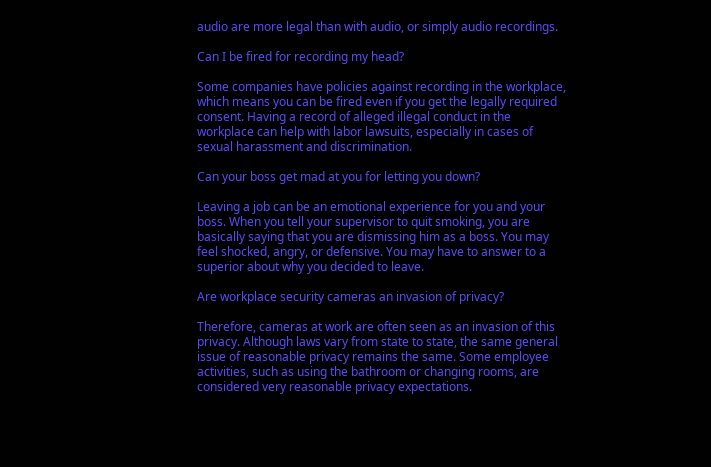audio are more legal than with audio, or simply audio recordings.

Can I be fired for recording my head?

Some companies have policies against recording in the workplace, which means you can be fired even if you get the legally required consent. Having a record of alleged illegal conduct in the workplace can help with labor lawsuits, especially in cases of sexual harassment and discrimination.

Can your boss get mad at you for letting you down?

Leaving a job can be an emotional experience for you and your boss. When you tell your supervisor to quit smoking, you are basically saying that you are dismissing him as a boss. You may feel shocked, angry, or defensive. You may have to answer to a superior about why you decided to leave.

Are workplace security cameras an invasion of privacy?

Therefore, cameras at work are often seen as an invasion of this privacy. Although laws vary from state to state, the same general issue of reasonable privacy remains the same. Some employee activities, such as using the bathroom or changing rooms, are considered very reasonable privacy expectations.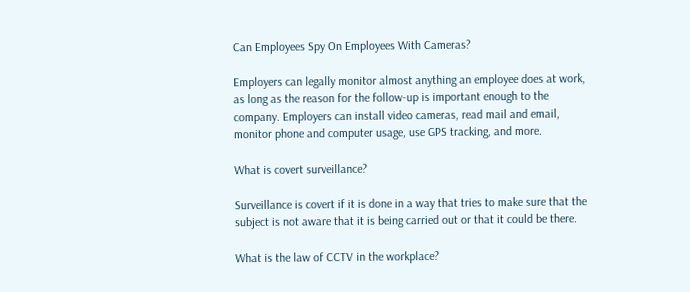Can Employees Spy On Employees With Cameras?

Employers can legally monitor almost anything an employee does at work, as long as the reason for the follow-up is important enough to the company. Employers can install video cameras, read mail and email, monitor phone and computer usage, use GPS tracking, and more.

What is covert surveillance?

Surveillance is covert if it is done in a way that tries to make sure that the subject is not aware that it is being carried out or that it could be there.

What is the law of CCTV in the workplace?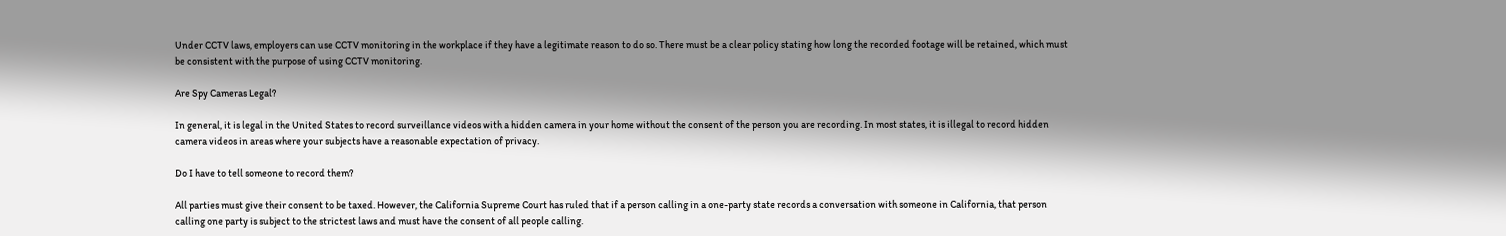Under CCTV laws, employers can use CCTV monitoring in the workplace if they have a legitimate reason to do so. There must be a clear policy stating how long the recorded footage will be retained, which must be consistent with the purpose of using CCTV monitoring.

Are Spy Cameras Legal?

In general, it is legal in the United States to record surveillance videos with a hidden camera in your home without the consent of the person you are recording. In most states, it is illegal to record hidden camera videos in areas where your subjects have a reasonable expectation of privacy.

Do I have to tell someone to record them?

All parties must give their consent to be taxed. However, the California Supreme Court has ruled that if a person calling in a one-party state records a conversation with someone in California, that person calling one party is subject to the strictest laws and must have the consent of all people calling.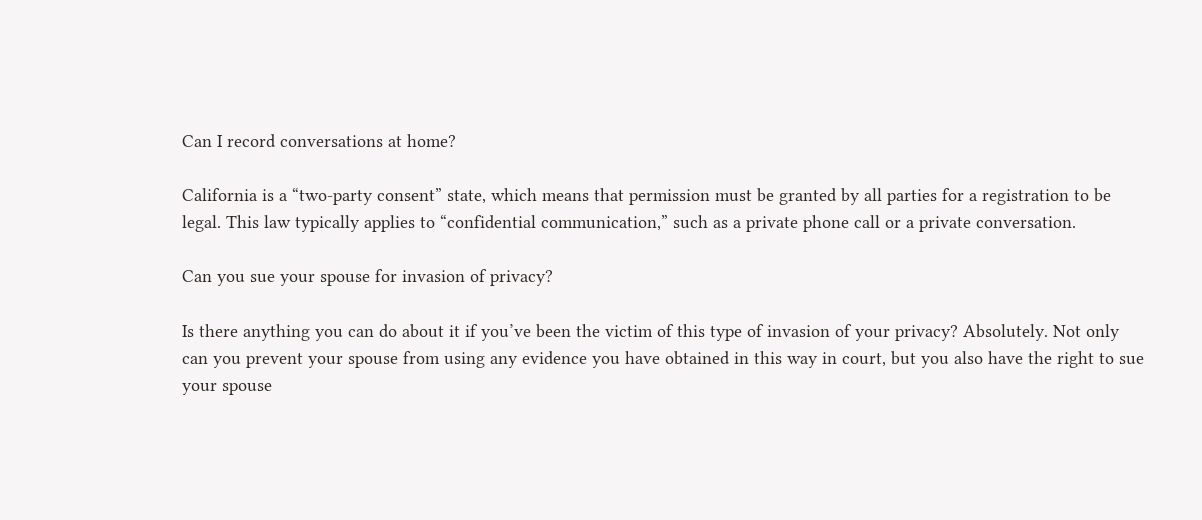Can I record conversations at home?

California is a “two-party consent” state, which means that permission must be granted by all parties for a registration to be legal. This law typically applies to “confidential communication,” such as a private phone call or a private conversation.

Can you sue your spouse for invasion of privacy?

Is there anything you can do about it if you’ve been the victim of this type of invasion of your privacy? Absolutely. Not only can you prevent your spouse from using any evidence you have obtained in this way in court, but you also have the right to sue your spouse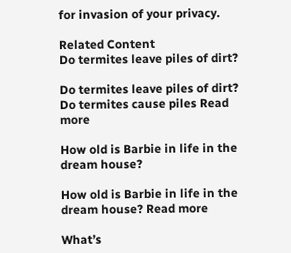for invasion of your privacy.

Related Content
Do termites leave piles of dirt?

Do termites leave piles of dirt? Do termites cause piles Read more

How old is Barbie in life in the dream house?

How old is Barbie in life in the dream house? Read more

What’s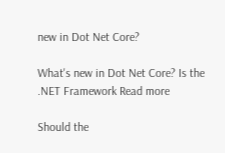new in Dot Net Core?

What's new in Dot Net Core? Is the .NET Framework Read more

Should the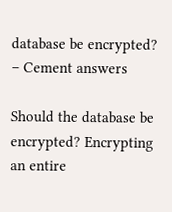database be encrypted? – Cement answers

Should the database be encrypted? Encrypting an entire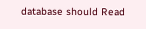database should Read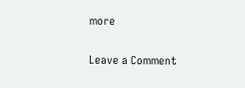more

Leave a Comment